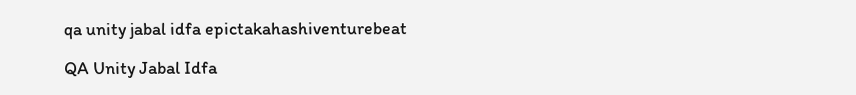qa unity jabal idfa epictakahashiventurebeat

QA Unity Jabal Idfa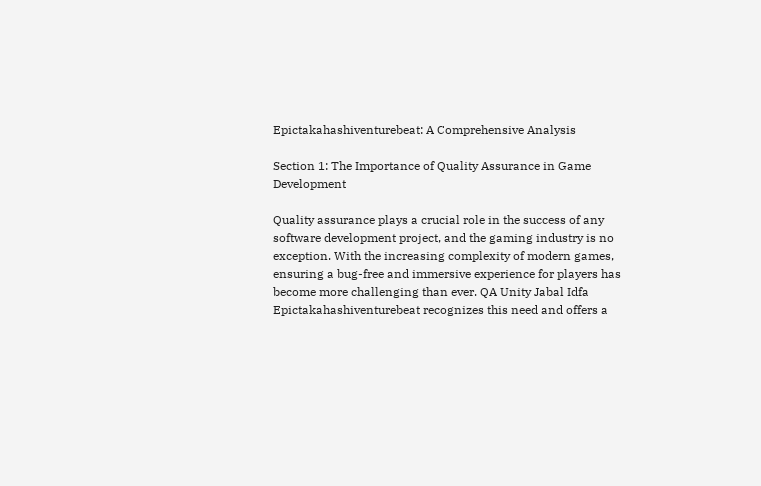Epictakahashiventurebeat: A Comprehensive Analysis

Section 1: The Importance of Quality Assurance in Game Development

Quality assurance plays a crucial role in the success of any software development project, and the gaming industry is no exception. With the increasing complexity of modern games, ensuring a bug-free and immersive experience for players has become more challenging than ever. QA Unity Jabal Idfa Epictakahashiventurebeat recognizes this need and offers a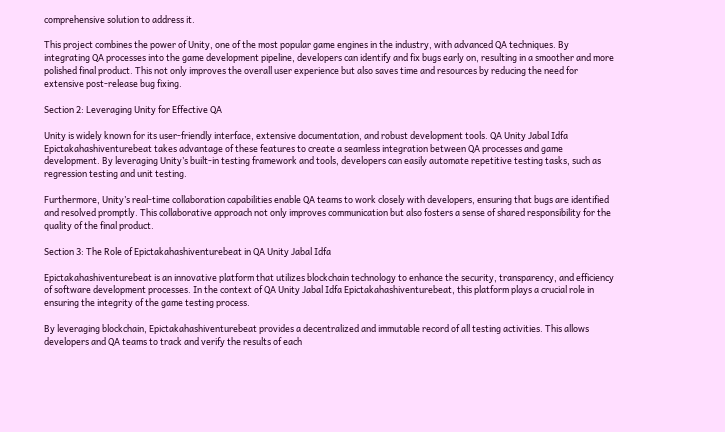comprehensive solution to address it.

This project combines the power of Unity, one of the most popular game engines in the industry, with advanced QA techniques. By integrating QA processes into the game development pipeline, developers can identify and fix bugs early on, resulting in a smoother and more polished final product. This not only improves the overall user experience but also saves time and resources by reducing the need for extensive post-release bug fixing.

Section 2: Leveraging Unity for Effective QA

Unity is widely known for its user-friendly interface, extensive documentation, and robust development tools. QA Unity Jabal Idfa Epictakahashiventurebeat takes advantage of these features to create a seamless integration between QA processes and game development. By leveraging Unity’s built-in testing framework and tools, developers can easily automate repetitive testing tasks, such as regression testing and unit testing.

Furthermore, Unity’s real-time collaboration capabilities enable QA teams to work closely with developers, ensuring that bugs are identified and resolved promptly. This collaborative approach not only improves communication but also fosters a sense of shared responsibility for the quality of the final product.

Section 3: The Role of Epictakahashiventurebeat in QA Unity Jabal Idfa

Epictakahashiventurebeat is an innovative platform that utilizes blockchain technology to enhance the security, transparency, and efficiency of software development processes. In the context of QA Unity Jabal Idfa Epictakahashiventurebeat, this platform plays a crucial role in ensuring the integrity of the game testing process.

By leveraging blockchain, Epictakahashiventurebeat provides a decentralized and immutable record of all testing activities. This allows developers and QA teams to track and verify the results of each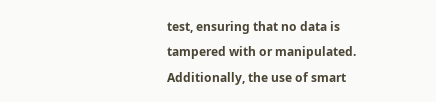test, ensuring that no data is tampered with or manipulated. Additionally, the use of smart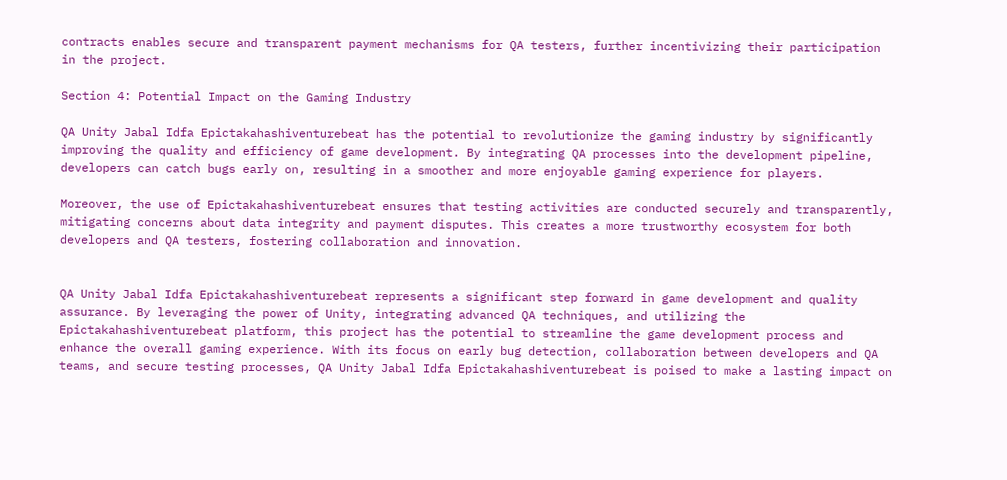contracts enables secure and transparent payment mechanisms for QA testers, further incentivizing their participation in the project.

Section 4: Potential Impact on the Gaming Industry

QA Unity Jabal Idfa Epictakahashiventurebeat has the potential to revolutionize the gaming industry by significantly improving the quality and efficiency of game development. By integrating QA processes into the development pipeline, developers can catch bugs early on, resulting in a smoother and more enjoyable gaming experience for players.

Moreover, the use of Epictakahashiventurebeat ensures that testing activities are conducted securely and transparently, mitigating concerns about data integrity and payment disputes. This creates a more trustworthy ecosystem for both developers and QA testers, fostering collaboration and innovation.


QA Unity Jabal Idfa Epictakahashiventurebeat represents a significant step forward in game development and quality assurance. By leveraging the power of Unity, integrating advanced QA techniques, and utilizing the Epictakahashiventurebeat platform, this project has the potential to streamline the game development process and enhance the overall gaming experience. With its focus on early bug detection, collaboration between developers and QA teams, and secure testing processes, QA Unity Jabal Idfa Epictakahashiventurebeat is poised to make a lasting impact on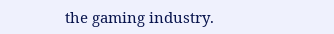the gaming industry.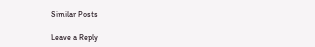Similar Posts

Leave a Reply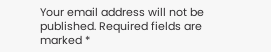Your email address will not be published. Required fields are marked *